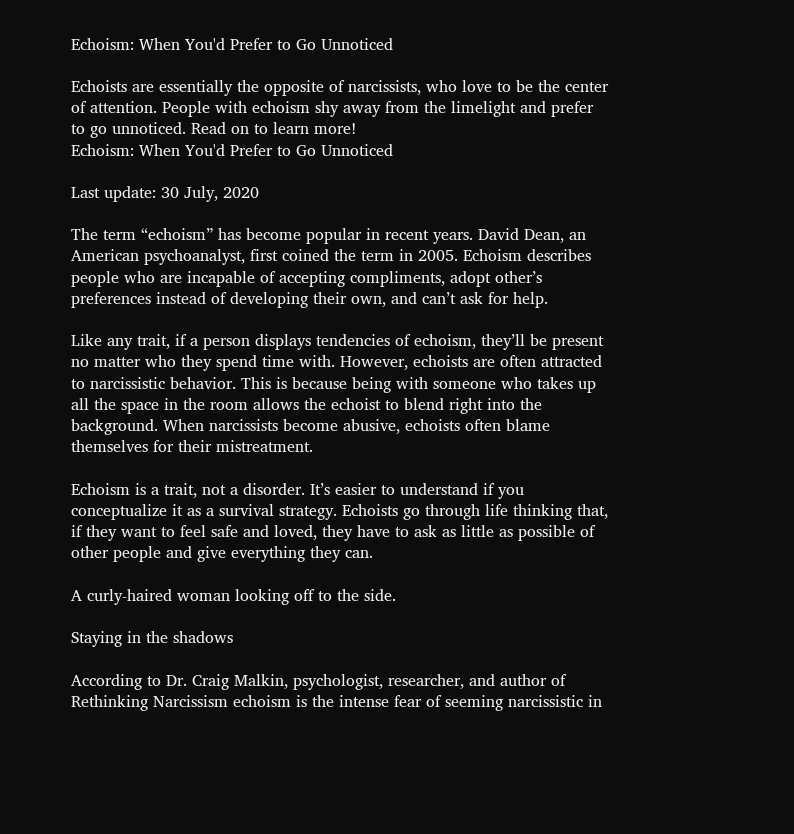Echoism: When You'd Prefer to Go Unnoticed

Echoists are essentially the opposite of narcissists, who love to be the center of attention. People with echoism shy away from the limelight and prefer to go unnoticed. Read on to learn more!
Echoism: When You'd Prefer to Go Unnoticed

Last update: 30 July, 2020

The term “echoism” has become popular in recent years. David Dean, an American psychoanalyst, first coined the term in 2005. Echoism describes people who are incapable of accepting compliments, adopt other’s preferences instead of developing their own, and can’t ask for help.

Like any trait, if a person displays tendencies of echoism, they’ll be present no matter who they spend time with. However, echoists are often attracted to narcissistic behavior. This is because being with someone who takes up all the space in the room allows the echoist to blend right into the background. When narcissists become abusive, echoists often blame themselves for their mistreatment.

Echoism is a trait, not a disorder. It’s easier to understand if you conceptualize it as a survival strategy. Echoists go through life thinking that, if they want to feel safe and loved, they have to ask as little as possible of other people and give everything they can.

A curly-haired woman looking off to the side.

Staying in the shadows

According to Dr. Craig Malkin, psychologist, researcher, and author of Rethinking Narcissism echoism is the intense fear of seeming narcissistic in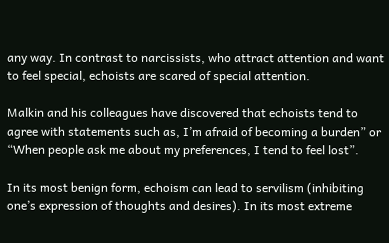any way. In contrast to narcissists, who attract attention and want to feel special, echoists are scared of special attention.

Malkin and his colleagues have discovered that echoists tend to agree with statements such as, I’m afraid of becoming a burden” or “When people ask me about my preferences, I tend to feel lost”.

In its most benign form, echoism can lead to servilism (inhibiting one’s expression of thoughts and desires). In its most extreme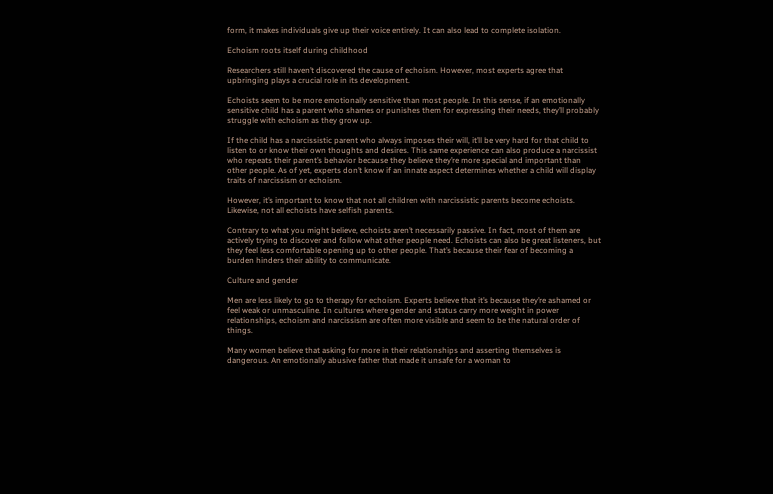form, it makes individuals give up their voice entirely. It can also lead to complete isolation.

Echoism roots itself during childhood

Researchers still haven’t discovered the cause of echoism. However, most experts agree that upbringing plays a crucial role in its development.

Echoists seem to be more emotionally sensitive than most people. In this sense, if an emotionally sensitive child has a parent who shames or punishes them for expressing their needs, they’ll probably struggle with echoism as they grow up.

If the child has a narcissistic parent who always imposes their will, it’ll be very hard for that child to listen to or know their own thoughts and desires. This same experience can also produce a narcissist who repeats their parent’s behavior because they believe they’re more special and important than other people. As of yet, experts don’t know if an innate aspect determines whether a child will display traits of narcissism or echoism.

However, it’s important to know that not all children with narcissistic parents become echoists. Likewise, not all echoists have selfish parents.

Contrary to what you might believe, echoists aren’t necessarily passive. In fact, most of them are actively trying to discover and follow what other people need. Echoists can also be great listeners, but they feel less comfortable opening up to other people. That’s because their fear of becoming a burden hinders their ability to communicate.

Culture and gender

Men are less likely to go to therapy for echoism. Experts believe that it’s because they’re ashamed or feel weak or unmasculine. In cultures where gender and status carry more weight in power relationships, echoism and narcissism are often more visible and seem to be the natural order of things.

Many women believe that asking for more in their relationships and asserting themselves is dangerous. An emotionally abusive father that made it unsafe for a woman to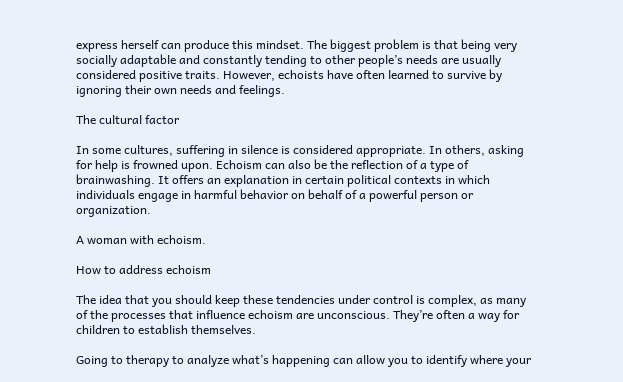express herself can produce this mindset. The biggest problem is that being very socially adaptable and constantly tending to other people’s needs are usually considered positive traits. However, echoists have often learned to survive by ignoring their own needs and feelings.

The cultural factor

In some cultures, suffering in silence is considered appropriate. In others, asking for help is frowned upon. Echoism can also be the reflection of a type of brainwashing. It offers an explanation in certain political contexts in which individuals engage in harmful behavior on behalf of a powerful person or organization.

A woman with echoism.

How to address echoism

The idea that you should keep these tendencies under control is complex, as many of the processes that influence echoism are unconscious. They’re often a way for children to establish themselves.

Going to therapy to analyze what’s happening can allow you to identify where your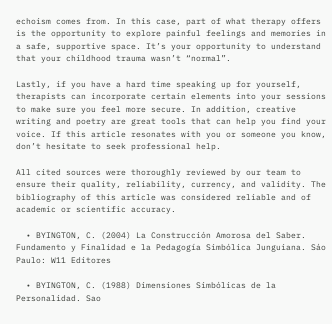echoism comes from. In this case, part of what therapy offers is the opportunity to explore painful feelings and memories in a safe, supportive space. It’s your opportunity to understand that your childhood trauma wasn’t “normal”.

Lastly, if you have a hard time speaking up for yourself, therapists can incorporate certain elements into your sessions to make sure you feel more secure. In addition, creative writing and poetry are great tools that can help you find your voice. If this article resonates with you or someone you know, don’t hesitate to seek professional help.

All cited sources were thoroughly reviewed by our team to ensure their quality, reliability, currency, and validity. The bibliography of this article was considered reliable and of academic or scientific accuracy.

  • BYINGTON, C. (2004) La Construcción Amorosa del Saber. Fundamento y Finalidad e la Pedagogía Simbólica Junguiana. Sáo Paulo: W11 Editores

  • BYINGTON, C. (1988) Dimensiones Simbólicas de la Personalidad. Sao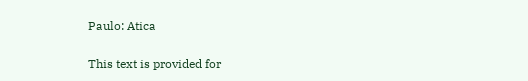Paulo: Atica

This text is provided for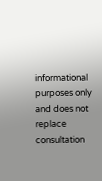informational purposes only and does not replace consultation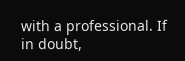with a professional. If in doubt,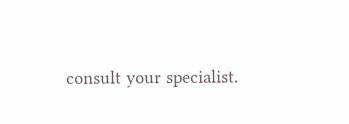consult your specialist.